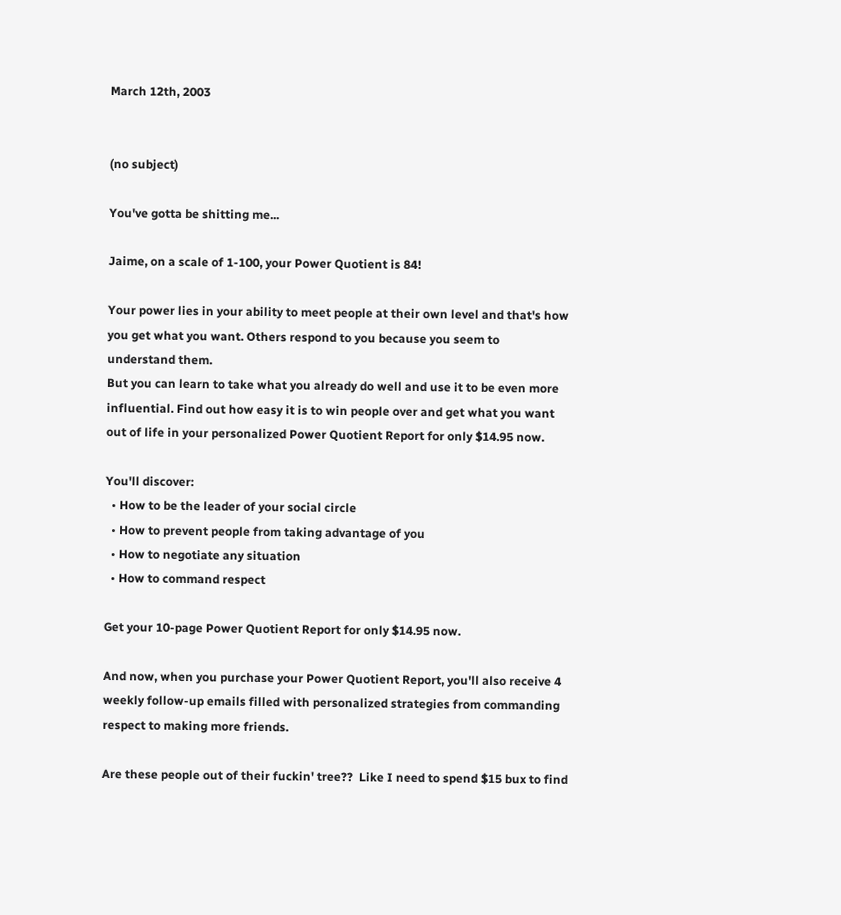March 12th, 2003


(no subject)

You've gotta be shitting me...

Jaime, on a scale of 1-100, your Power Quotient is 84!

Your power lies in your ability to meet people at their own level and that's how you get what you want. Others respond to you because you seem to
understand them.
But you can learn to take what you already do well and use it to be even more influential. Find out how easy it is to win people over and get what you want
out of life in your personalized Power Quotient Report for only $14.95 now.

You'll discover:
  • How to be the leader of your social circle
  • How to prevent people from taking advantage of you
  • How to negotiate any situation
  • How to command respect

Get your 10-page Power Quotient Report for only $14.95 now.

And now, when you purchase your Power Quotient Report, you'll also receive 4 weekly follow-up emails filled with personalized strategies from commanding respect to making more friends.

Are these people out of their fuckin' tree??  Like I need to spend $15 bux to find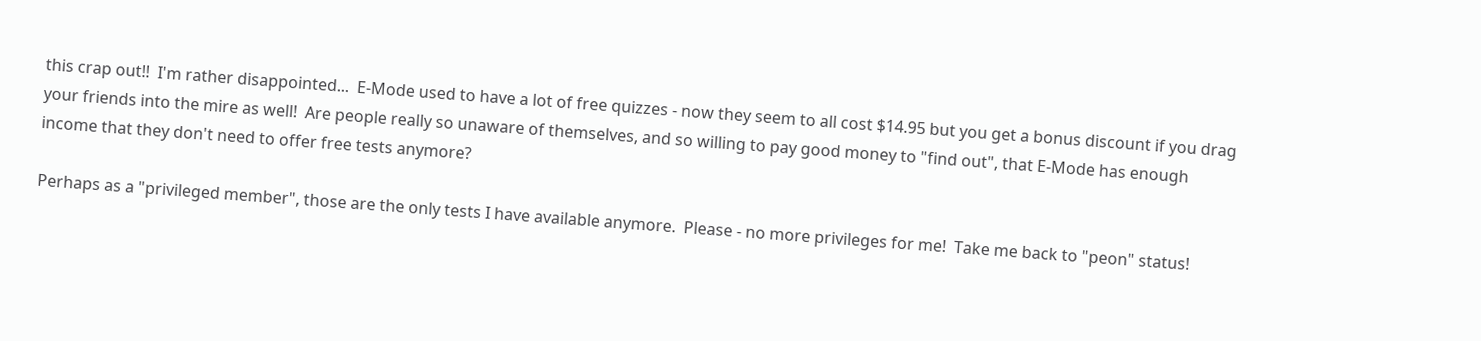this crap out!!  I'm rather disappointed...  E-Mode used to have a lot of free quizzes - now they seem to all cost $14.95 but you get a bonus discount if you drag your friends into the mire as well!  Are people really so unaware of themselves, and so willing to pay good money to "find out", that E-Mode has enough income that they don't need to offer free tests anymore?

Perhaps as a "privileged member", those are the only tests I have available anymore.  Please - no more privileges for me!  Take me back to "peon" status!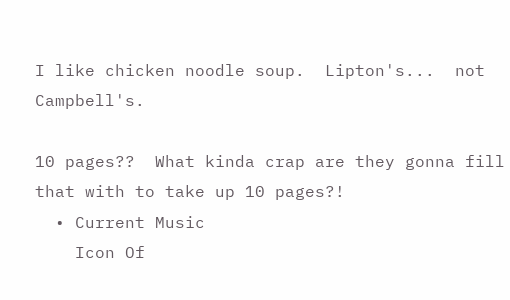I like chicken noodle soup.  Lipton's...  not Campbell's.

10 pages??  What kinda crap are they gonna fill that with to take up 10 pages?!
  • Current Music
    Icon Of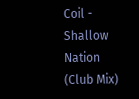Coil - Shallow Nation (Club Mix)